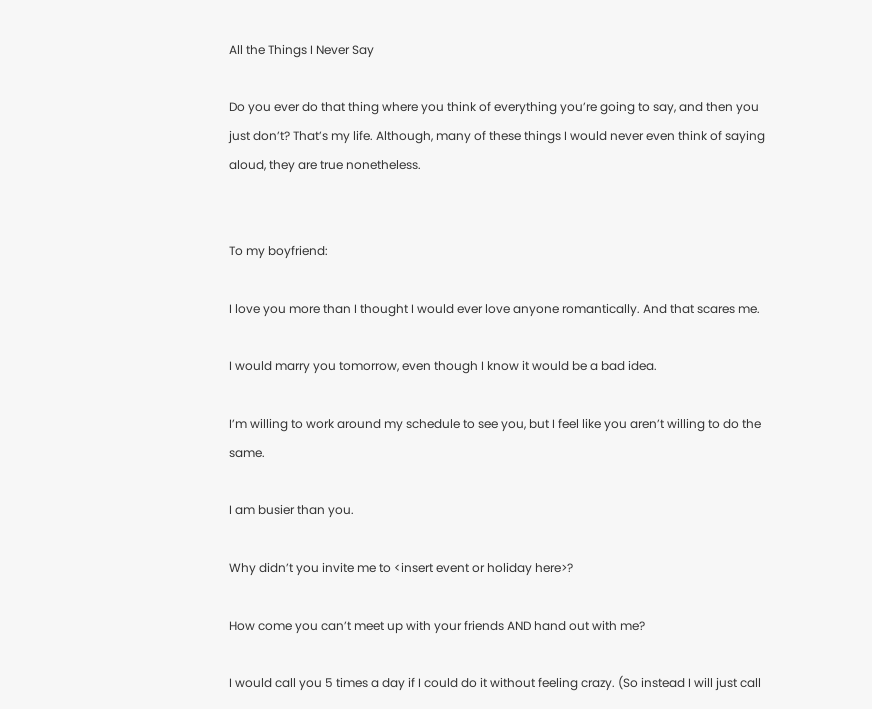All the Things I Never Say

Do you ever do that thing where you think of everything you’re going to say, and then you just don’t? That’s my life. Although, many of these things I would never even think of saying aloud, they are true nonetheless.


To my boyfriend:

I love you more than I thought I would ever love anyone romantically. And that scares me.

I would marry you tomorrow, even though I know it would be a bad idea.

I’m willing to work around my schedule to see you, but I feel like you aren’t willing to do the same.

I am busier than you.

Why didn’t you invite me to <insert event or holiday here>?

How come you can’t meet up with your friends AND hand out with me?

I would call you 5 times a day if I could do it without feeling crazy. (So instead I will just call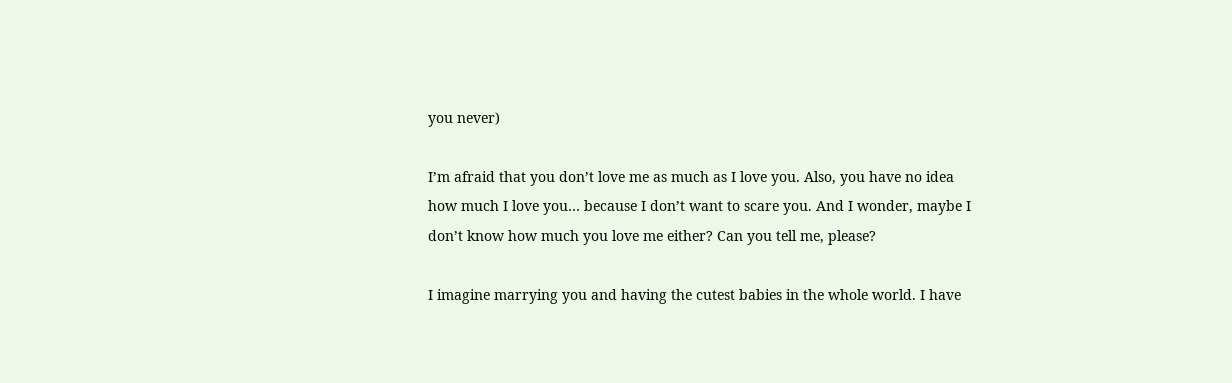you never)

I’m afraid that you don’t love me as much as I love you. Also, you have no idea how much I love you… because I don’t want to scare you. And I wonder, maybe I don’t know how much you love me either? Can you tell me, please?

I imagine marrying you and having the cutest babies in the whole world. I have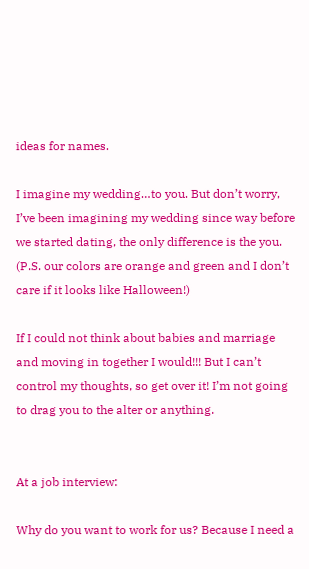ideas for names.

I imagine my wedding…to you. But don’t worry, I’ve been imagining my wedding since way before we started dating, the only difference is the you. (P.S. our colors are orange and green and I don’t care if it looks like Halloween!)

If I could not think about babies and marriage and moving in together I would!!! But I can’t control my thoughts, so get over it! I’m not going to drag you to the alter or anything.


At a job interview:

Why do you want to work for us? Because I need a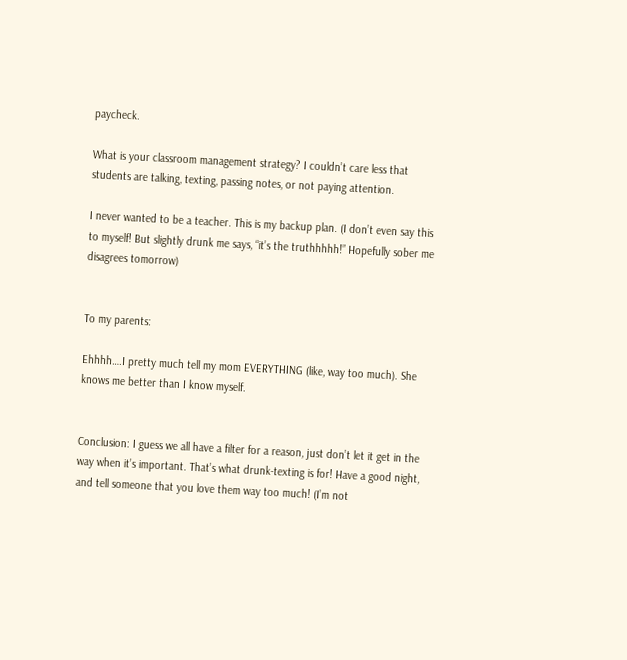paycheck.

What is your classroom management strategy? I couldn’t care less that students are talking, texting, passing notes, or not paying attention.

I never wanted to be a teacher. This is my backup plan. (I don’t even say this to myself! But slightly drunk me says, “it’s the truthhhhh!” Hopefully sober me disagrees tomorrow)


To my parents:

Ehhhh….I pretty much tell my mom EVERYTHING (like, way too much). She knows me better than I know myself.


Conclusion: I guess we all have a filter for a reason, just don’t let it get in the way when it’s important. That’s what drunk-texting is for! Have a good night, and tell someone that you love them way too much! (I’m not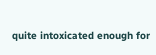quite intoxicated enough for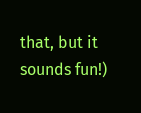that, but it sounds fun!)